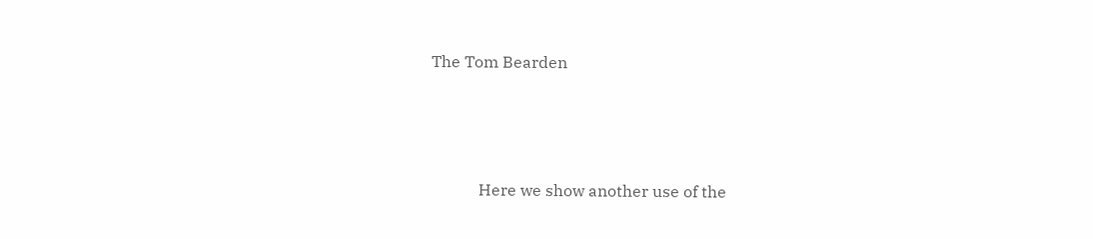The Tom Bearden



            Here we show another use of the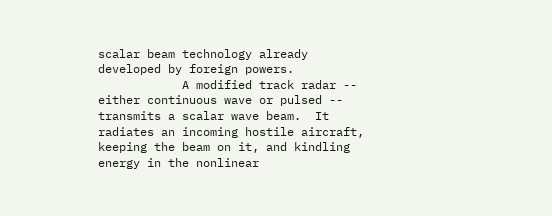scalar beam technology already developed by foreign powers.
            A modified track radar -- either continuous wave or pulsed -- transmits a scalar wave beam.  It radiates an incoming hostile aircraft, keeping the beam on it, and kindling energy in the nonlinear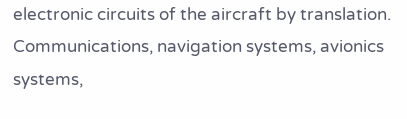electronic circuits of the aircraft by translation.  Communications, navigation systems, avionics systems,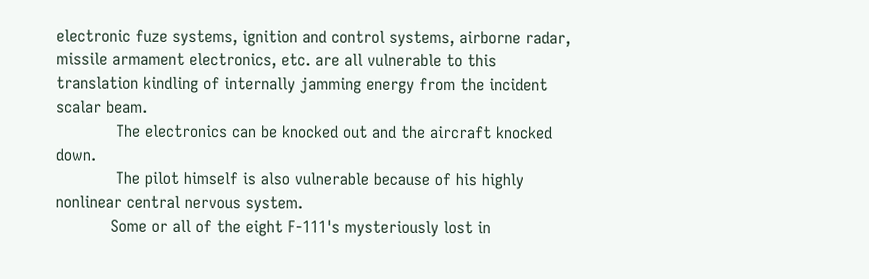electronic fuze systems, ignition and control systems, airborne radar, missile armament electronics, etc. are all vulnerable to this translation kindling of internally jamming energy from the incident scalar beam.
            The electronics can be knocked out and the aircraft knocked down.
            The pilot himself is also vulnerable because of his highly nonlinear central nervous system.
           Some or all of the eight F-111's mysteriously lost in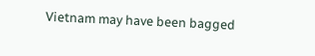Vietnam may have been bagged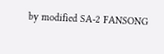by modified SA-2 FANSONG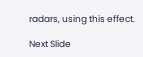radars, using this effect.

Next Slide